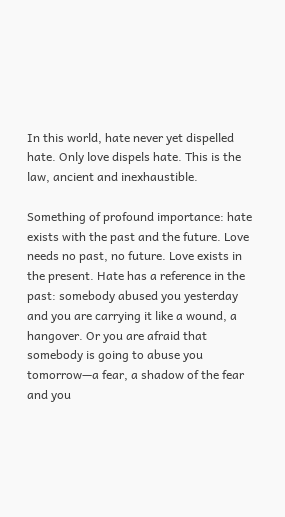In this world, hate never yet dispelled hate. Only love dispels hate. This is the law, ancient and inexhaustible.

Something of profound importance: hate exists with the past and the future. Love needs no past, no future. Love exists in the present. Hate has a reference in the past: somebody abused you yesterday and you are carrying it like a wound, a hangover. Or you are afraid that somebody is going to abuse you tomorrow—a fear, a shadow of the fear and you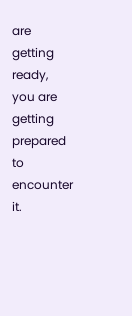are getting ready, you are getting prepared to encounter it.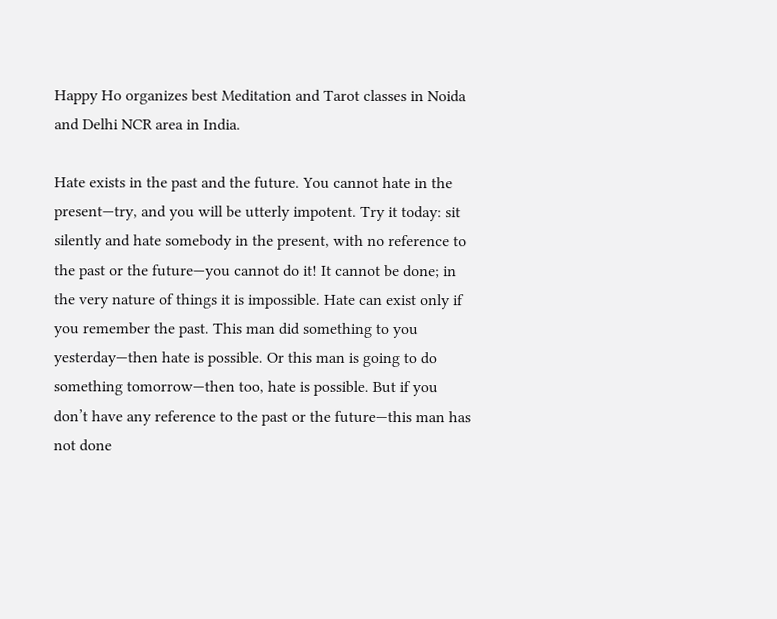Happy Ho organizes best Meditation and Tarot classes in Noida and Delhi NCR area in India.

Hate exists in the past and the future. You cannot hate in the present—try, and you will be utterly impotent. Try it today: sit silently and hate somebody in the present, with no reference to the past or the future—you cannot do it! It cannot be done; in the very nature of things it is impossible. Hate can exist only if you remember the past. This man did something to you yesterday—then hate is possible. Or this man is going to do something tomorrow—then too, hate is possible. But if you don’t have any reference to the past or the future—this man has not done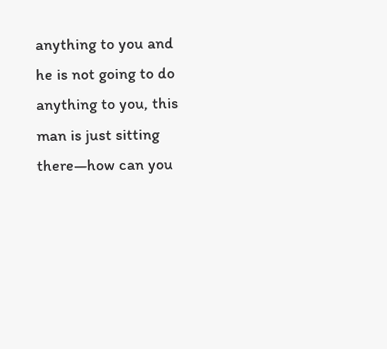anything to you and he is not going to do anything to you, this man is just sitting there—how can you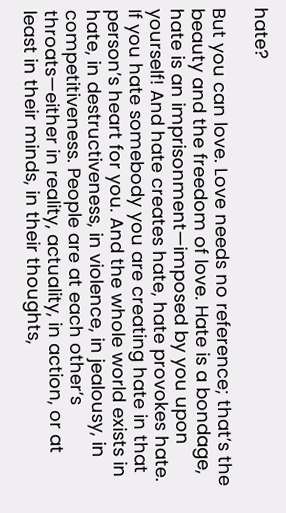hate?

But you can love. Love needs no reference; that’s the beauty and the freedom of love. Hate is a bondage, hate is an imprisonment—imposed by you upon yourself! And hate creates hate, hate provokes hate. If you hate somebody you are creating hate in that person’s heart for you. And the whole world exists in hate, in destructiveness, in violence, in jealousy, in competitiveness. People are at each other’s throats—either in reality, actuality, in action, or at least in their minds, in their thoughts,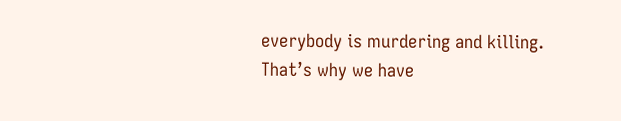everybody is murdering and killing. That’s why we have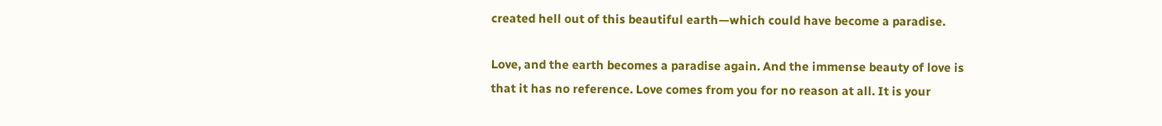created hell out of this beautiful earth—which could have become a paradise.

Love, and the earth becomes a paradise again. And the immense beauty of love is that it has no reference. Love comes from you for no reason at all. It is your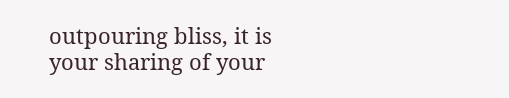outpouring bliss, it is your sharing of your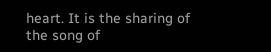heart. It is the sharing of the song of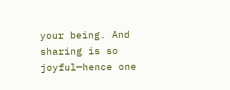your being. And sharing is so joyful—hence one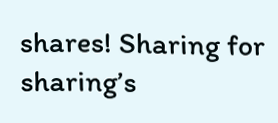shares! Sharing for sharing’s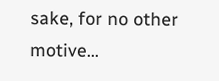sake, for no other motive…